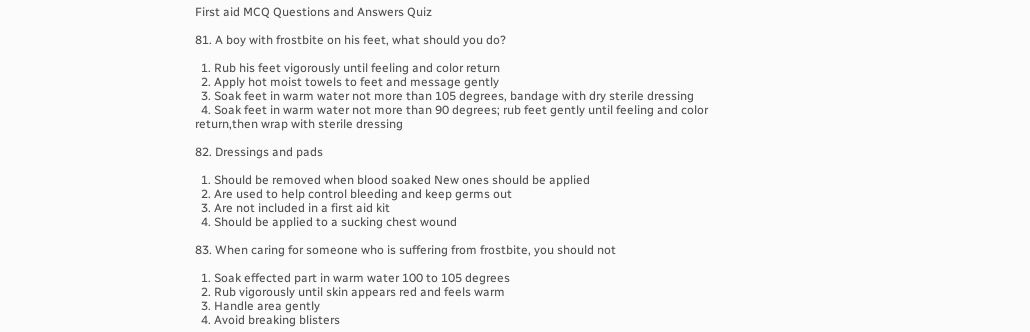First aid MCQ Questions and Answers Quiz

81. A boy with frostbite on his feet, what should you do?

  1. Rub his feet vigorously until feeling and color return
  2. Apply hot moist towels to feet and message gently
  3. Soak feet in warm water not more than 105 degrees, bandage with dry sterile dressing
  4. Soak feet in warm water not more than 90 degrees; rub feet gently until feeling and color return,then wrap with sterile dressing

82. Dressings and pads

  1. Should be removed when blood soaked New ones should be applied
  2. Are used to help control bleeding and keep germs out
  3. Are not included in a first aid kit
  4. Should be applied to a sucking chest wound

83. When caring for someone who is suffering from frostbite, you should not

  1. Soak effected part in warm water 100 to 105 degrees
  2. Rub vigorously until skin appears red and feels warm
  3. Handle area gently
  4. Avoid breaking blisters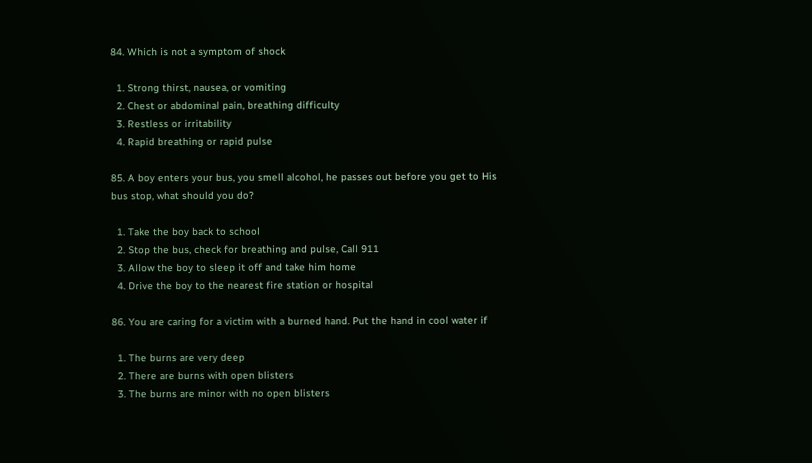84. Which is not a symptom of shock

  1. Strong thirst, nausea, or vomiting
  2. Chest or abdominal pain, breathing difficulty
  3. Restless or irritability
  4. Rapid breathing or rapid pulse

85. A boy enters your bus, you smell alcohol, he passes out before you get to His bus stop, what should you do?

  1. Take the boy back to school
  2. Stop the bus, check for breathing and pulse, Call 911
  3. Allow the boy to sleep it off and take him home
  4. Drive the boy to the nearest fire station or hospital

86. You are caring for a victim with a burned hand. Put the hand in cool water if

  1. The burns are very deep
  2. There are burns with open blisters
  3. The burns are minor with no open blisters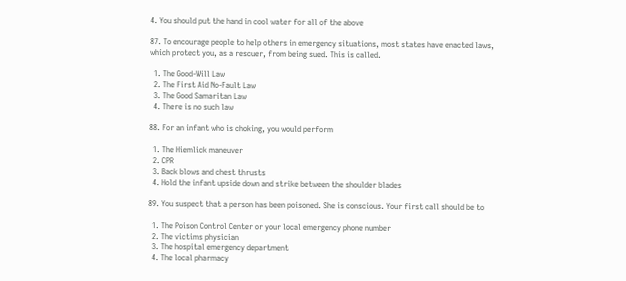4. You should put the hand in cool water for all of the above

87. To encourage people to help others in emergency situations, most states have enacted laws, which protect you, as a rescuer, from being sued. This is called.

  1. The Good-Will Law
  2. The First Aid No-Fault Law
  3. The Good Samaritan Law
  4. There is no such law

88. For an infant who is choking, you would perform

  1. The Hiemlick maneuver
  2. CPR
  3. Back blows and chest thrusts
  4. Hold the infant upside down and strike between the shoulder blades

89. You suspect that a person has been poisoned. She is conscious. Your first call should be to

  1. The Poison Control Center or your local emergency phone number
  2. The victims physician
  3. The hospital emergency department
  4. The local pharmacy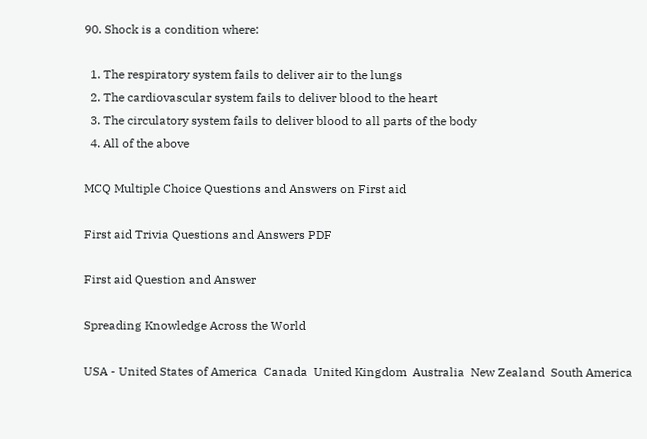90. Shock is a condition where:

  1. The respiratory system fails to deliver air to the lungs
  2. The cardiovascular system fails to deliver blood to the heart
  3. The circulatory system fails to deliver blood to all parts of the body
  4. All of the above

MCQ Multiple Choice Questions and Answers on First aid

First aid Trivia Questions and Answers PDF

First aid Question and Answer

Spreading Knowledge Across the World

USA - United States of America  Canada  United Kingdom  Australia  New Zealand  South America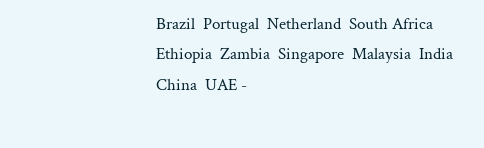Brazil  Portugal  Netherland  South Africa  Ethiopia  Zambia  Singapore  Malaysia  India  China  UAE -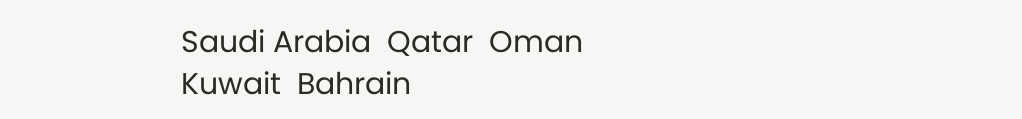Saudi Arabia  Qatar  Oman  Kuwait  Bahrain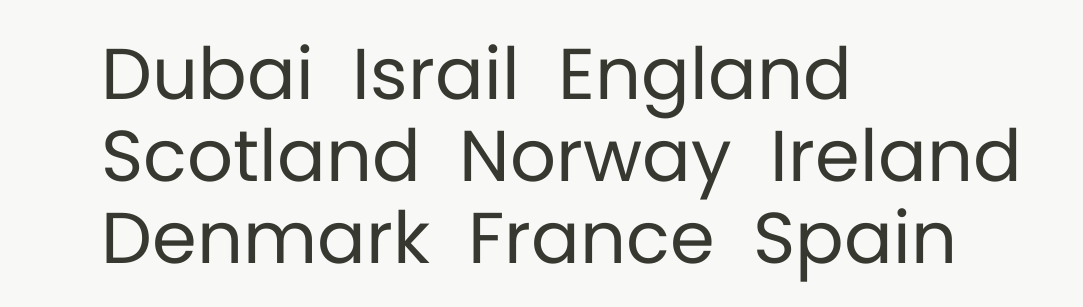Dubai  Israil  England  Scotland  Norway  Ireland  Denmark  France  Spain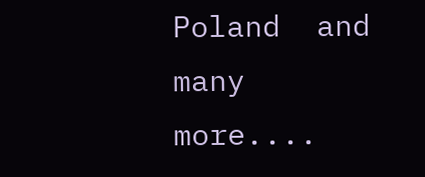Poland  and many more....